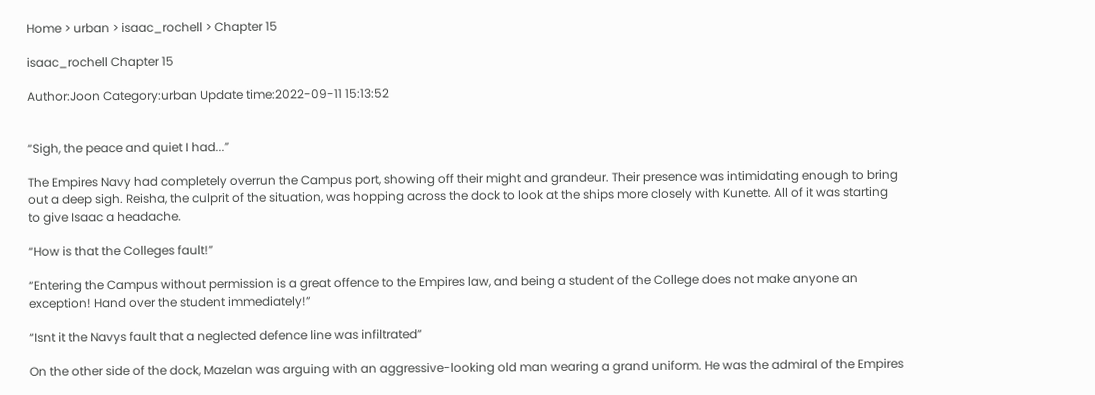Home > urban > isaac_rochell > Chapter 15

isaac_rochell Chapter 15

Author:Joon Category:urban Update time:2022-09-11 15:13:52


“Sigh, the peace and quiet I had...”

The Empires Navy had completely overrun the Campus port, showing off their might and grandeur. Their presence was intimidating enough to bring out a deep sigh. Reisha, the culprit of the situation, was hopping across the dock to look at the ships more closely with Kunette. All of it was starting to give Isaac a headache.

“How is that the Colleges fault!”

“Entering the Campus without permission is a great offence to the Empires law, and being a student of the College does not make anyone an exception! Hand over the student immediately!”

“Isnt it the Navys fault that a neglected defence line was infiltrated”

On the other side of the dock, Mazelan was arguing with an aggressive-looking old man wearing a grand uniform. He was the admiral of the Empires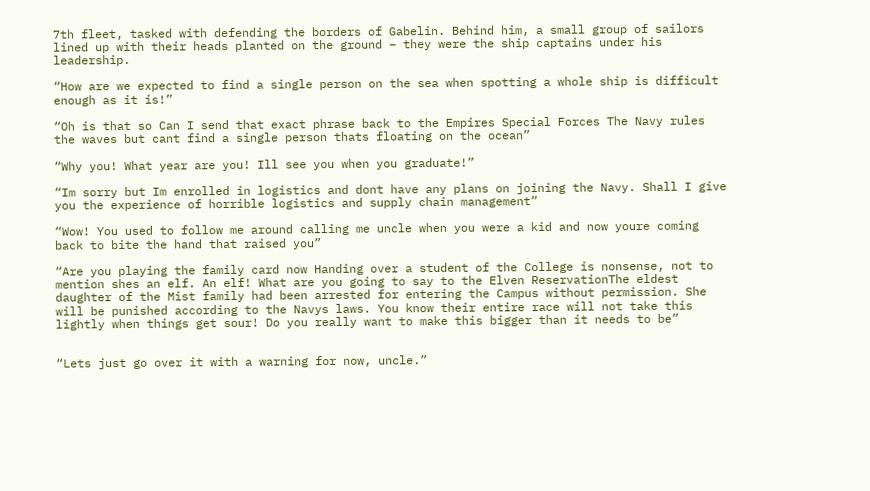7th fleet, tasked with defending the borders of Gabelin. Behind him, a small group of sailors lined up with their heads planted on the ground – they were the ship captains under his leadership.

“How are we expected to find a single person on the sea when spotting a whole ship is difficult enough as it is!”

“Oh is that so Can I send that exact phrase back to the Empires Special Forces The Navy rules the waves but cant find a single person thats floating on the ocean”

“Why you! What year are you! Ill see you when you graduate!”

“Im sorry but Im enrolled in logistics and dont have any plans on joining the Navy. Shall I give you the experience of horrible logistics and supply chain management”

“Wow! You used to follow me around calling me uncle when you were a kid and now youre coming back to bite the hand that raised you”

“Are you playing the family card now Handing over a student of the College is nonsense, not to mention shes an elf. An elf! What are you going to say to the Elven ReservationThe eldest daughter of the Mist family had been arrested for entering the Campus without permission. She will be punished according to the Navys laws. You know their entire race will not take this lightly when things get sour! Do you really want to make this bigger than it needs to be”


“Lets just go over it with a warning for now, uncle.”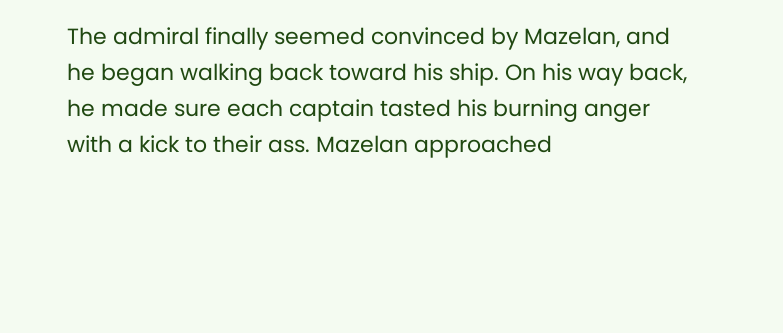The admiral finally seemed convinced by Mazelan, and he began walking back toward his ship. On his way back, he made sure each captain tasted his burning anger with a kick to their ass. Mazelan approached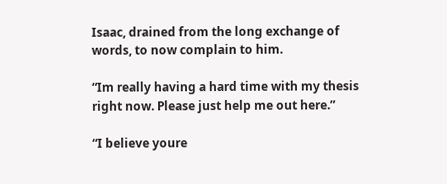Isaac, drained from the long exchange of words, to now complain to him.

“Im really having a hard time with my thesis right now. Please just help me out here.”

“I believe youre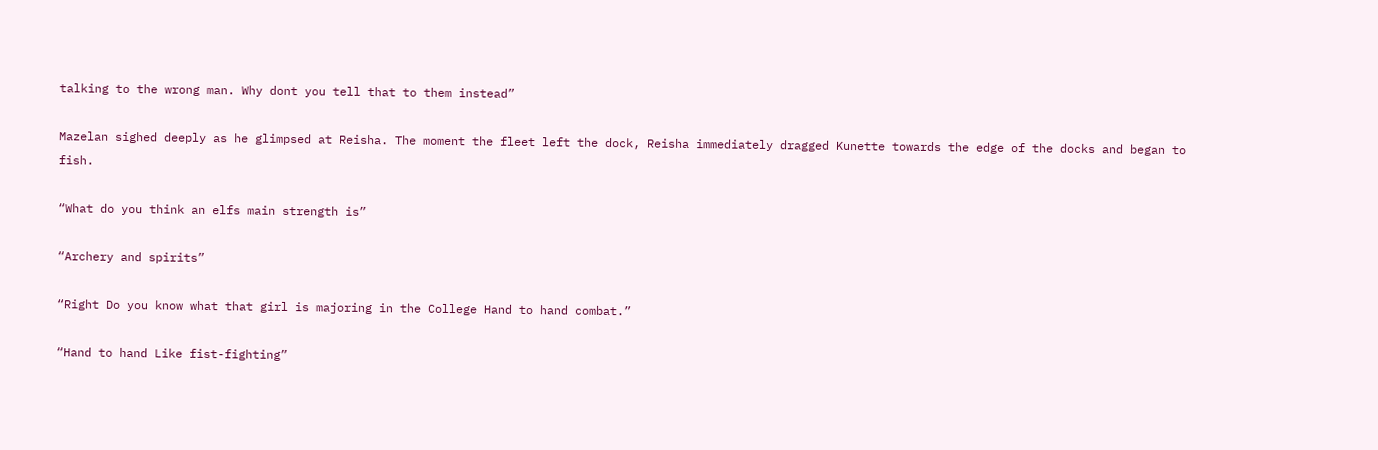talking to the wrong man. Why dont you tell that to them instead”

Mazelan sighed deeply as he glimpsed at Reisha. The moment the fleet left the dock, Reisha immediately dragged Kunette towards the edge of the docks and began to fish.

“What do you think an elfs main strength is”

“Archery and spirits”

“Right Do you know what that girl is majoring in the College Hand to hand combat.”

“Hand to hand Like fist-fighting”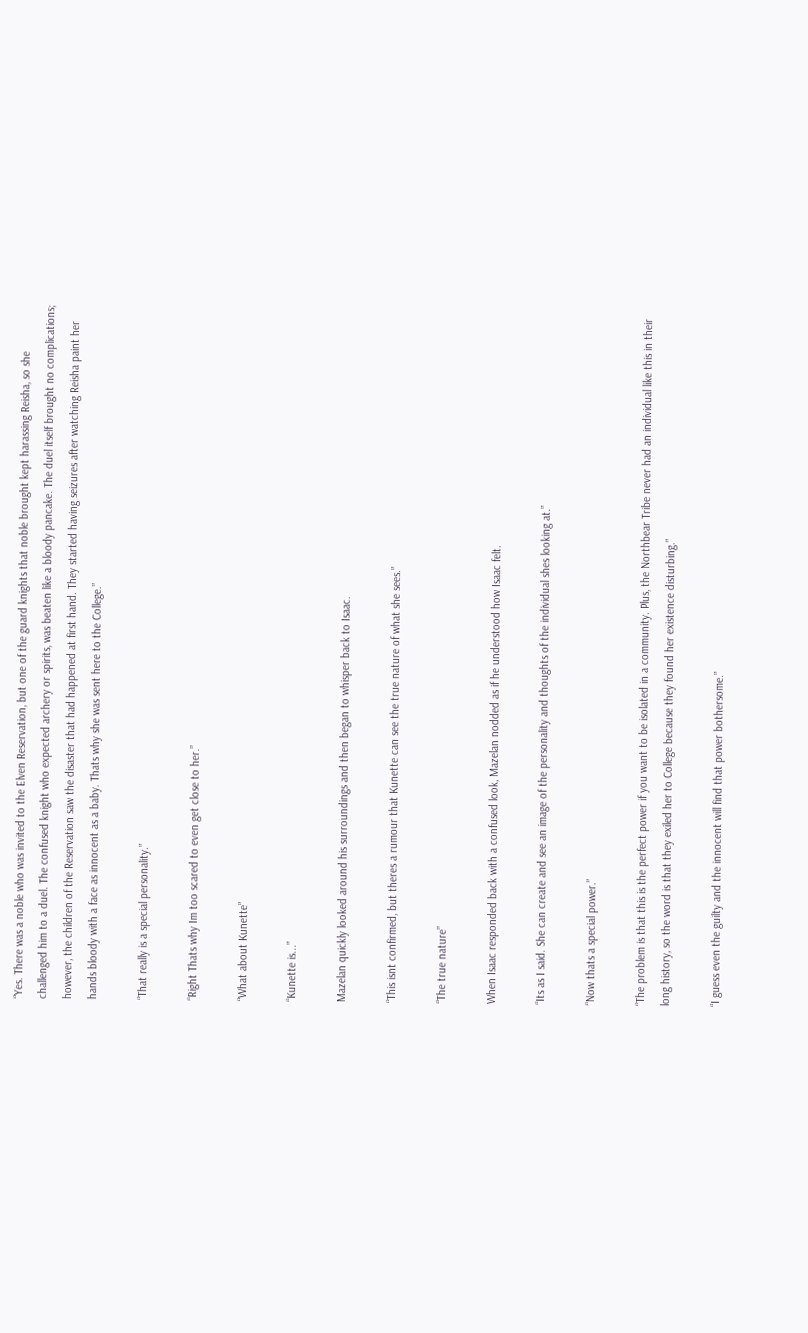“Yes. There was a noble who was invited to the Elven Reservation, but one of the guard knights that noble brought kept harassing Reisha, so she challenged him to a duel. The confused knight who expected archery or spirits, was beaten like a bloody pancake. The duel itself brought no complications; however, the children of the Reservation saw the disaster that had happened at first hand. They started having seizures after watching Reisha paint her hands bloody with a face as innocent as a baby. Thats why she was sent here to the College.”

“That really is a special personality.”

“Right Thats why Im too scared to even get close to her.”

“What about Kunette”

“Kunette is...”

Mazelan quickly looked around his surroundings and then began to whisper back to Isaac.

“This isnt confirmed, but theres a rumour that Kunette can see the true nature of what she sees.”

“The true nature”

When Isaac responded back with a confused look, Mazelan nodded as if he understood how Isaac felt.

“Its as I said. She can create and see an image of the personality and thoughts of the individual shes looking at.”

“Now thats a special power.”

“The problem is that this is the perfect power if you want to be isolated in a community. Plus, the Northbear Tribe never had an individual like this in their long history, so the word is that they exiled her to College because they found her existence disturbing.”

“I guess even the guilty and the innocent will find that power bothersome.”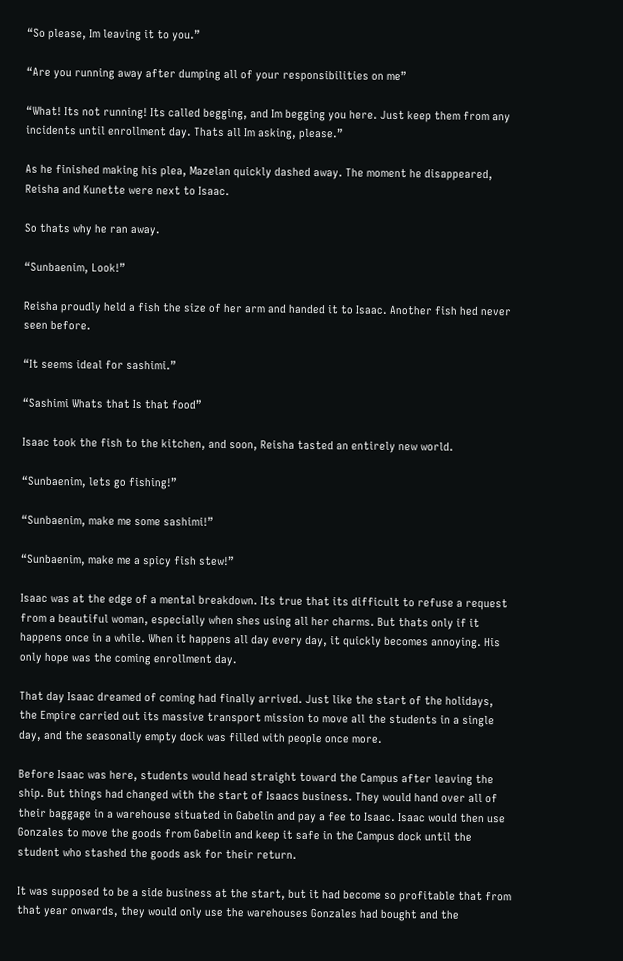“So please, Im leaving it to you.”

“Are you running away after dumping all of your responsibilities on me”

“What! Its not running! Its called begging, and Im begging you here. Just keep them from any incidents until enrollment day. Thats all Im asking, please.”

As he finished making his plea, Mazelan quickly dashed away. The moment he disappeared, Reisha and Kunette were next to Isaac.

So thats why he ran away.

“Sunbaenim, Look!”

Reisha proudly held a fish the size of her arm and handed it to Isaac. Another fish hed never seen before.

“It seems ideal for sashimi.”

“Sashimi Whats that Is that food”

Isaac took the fish to the kitchen, and soon, Reisha tasted an entirely new world.

“Sunbaenim, lets go fishing!”

“Sunbaenim, make me some sashimi!”

“Sunbaenim, make me a spicy fish stew!”

Isaac was at the edge of a mental breakdown. Its true that its difficult to refuse a request from a beautiful woman, especially when shes using all her charms. But thats only if it happens once in a while. When it happens all day every day, it quickly becomes annoying. His only hope was the coming enrollment day.

That day Isaac dreamed of coming had finally arrived. Just like the start of the holidays, the Empire carried out its massive transport mission to move all the students in a single day, and the seasonally empty dock was filled with people once more.

Before Isaac was here, students would head straight toward the Campus after leaving the ship. But things had changed with the start of Isaacs business. They would hand over all of their baggage in a warehouse situated in Gabelin and pay a fee to Isaac. Isaac would then use Gonzales to move the goods from Gabelin and keep it safe in the Campus dock until the student who stashed the goods ask for their return.

It was supposed to be a side business at the start, but it had become so profitable that from that year onwards, they would only use the warehouses Gonzales had bought and the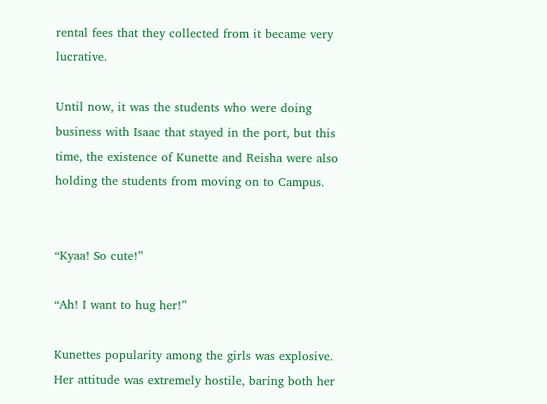rental fees that they collected from it became very lucrative.

Until now, it was the students who were doing business with Isaac that stayed in the port, but this time, the existence of Kunette and Reisha were also holding the students from moving on to Campus.


“Kyaa! So cute!”

“Ah! I want to hug her!”

Kunettes popularity among the girls was explosive. Her attitude was extremely hostile, baring both her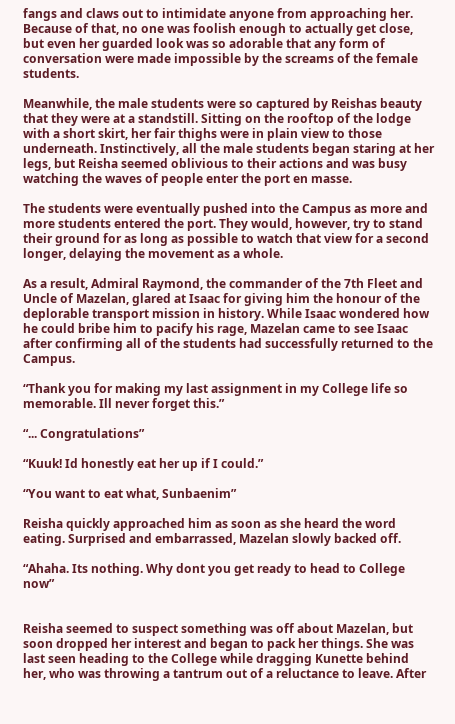fangs and claws out to intimidate anyone from approaching her. Because of that, no one was foolish enough to actually get close, but even her guarded look was so adorable that any form of conversation were made impossible by the screams of the female students.

Meanwhile, the male students were so captured by Reishas beauty that they were at a standstill. Sitting on the rooftop of the lodge with a short skirt, her fair thighs were in plain view to those underneath. Instinctively, all the male students began staring at her legs, but Reisha seemed oblivious to their actions and was busy watching the waves of people enter the port en masse.

The students were eventually pushed into the Campus as more and more students entered the port. They would, however, try to stand their ground for as long as possible to watch that view for a second longer, delaying the movement as a whole.

As a result, Admiral Raymond, the commander of the 7th Fleet and Uncle of Mazelan, glared at Isaac for giving him the honour of the deplorable transport mission in history. While Isaac wondered how he could bribe him to pacify his rage, Mazelan came to see Isaac after confirming all of the students had successfully returned to the Campus.

“Thank you for making my last assignment in my College life so memorable. Ill never forget this.”

“... Congratulations”

“Kuuk! Id honestly eat her up if I could.”

“You want to eat what, Sunbaenim”

Reisha quickly approached him as soon as she heard the word eating. Surprised and embarrassed, Mazelan slowly backed off.

“Ahaha. Its nothing. Why dont you get ready to head to College now”


Reisha seemed to suspect something was off about Mazelan, but soon dropped her interest and began to pack her things. She was last seen heading to the College while dragging Kunette behind her, who was throwing a tantrum out of a reluctance to leave. After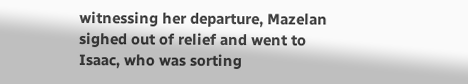witnessing her departure, Mazelan sighed out of relief and went to Isaac, who was sorting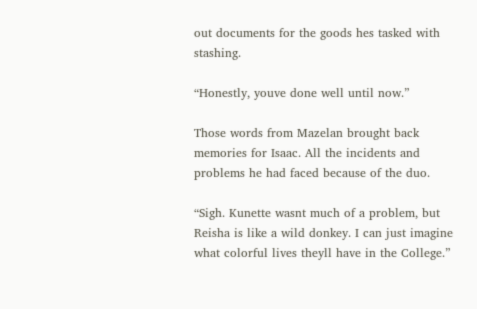out documents for the goods hes tasked with stashing.

“Honestly, youve done well until now.”

Those words from Mazelan brought back memories for Isaac. All the incidents and problems he had faced because of the duo.

“Sigh. Kunette wasnt much of a problem, but Reisha is like a wild donkey. I can just imagine what colorful lives theyll have in the College.”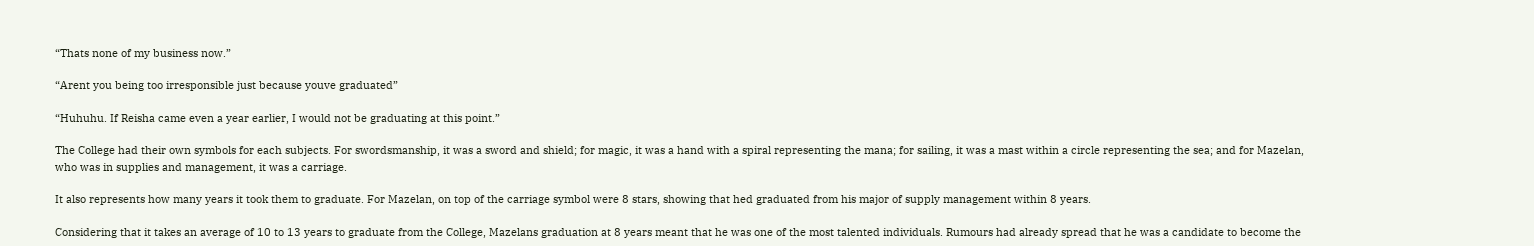“Thats none of my business now.”

“Arent you being too irresponsible just because youve graduated”

“Huhuhu. If Reisha came even a year earlier, I would not be graduating at this point.”

The College had their own symbols for each subjects. For swordsmanship, it was a sword and shield; for magic, it was a hand with a spiral representing the mana; for sailing, it was a mast within a circle representing the sea; and for Mazelan, who was in supplies and management, it was a carriage.

It also represents how many years it took them to graduate. For Mazelan, on top of the carriage symbol were 8 stars, showing that hed graduated from his major of supply management within 8 years.

Considering that it takes an average of 10 to 13 years to graduate from the College, Mazelans graduation at 8 years meant that he was one of the most talented individuals. Rumours had already spread that he was a candidate to become the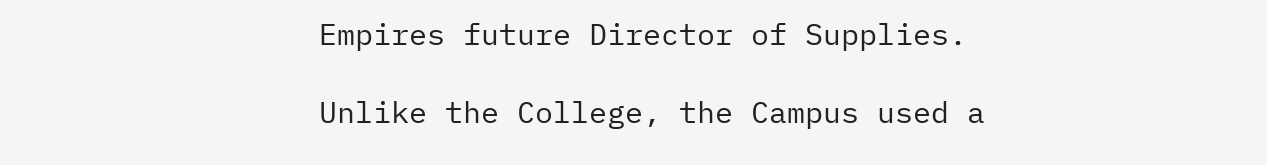Empires future Director of Supplies.

Unlike the College, the Campus used a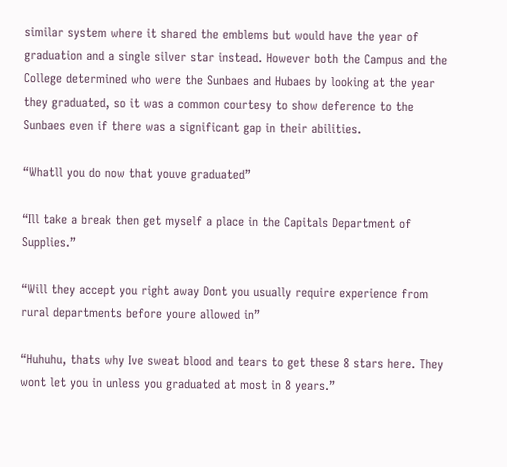similar system where it shared the emblems but would have the year of graduation and a single silver star instead. However both the Campus and the College determined who were the Sunbaes and Hubaes by looking at the year they graduated, so it was a common courtesy to show deference to the Sunbaes even if there was a significant gap in their abilities.

“Whatll you do now that youve graduated”

“Ill take a break then get myself a place in the Capitals Department of Supplies.”

“Will they accept you right away Dont you usually require experience from rural departments before youre allowed in”

“Huhuhu, thats why Ive sweat blood and tears to get these 8 stars here. They wont let you in unless you graduated at most in 8 years.”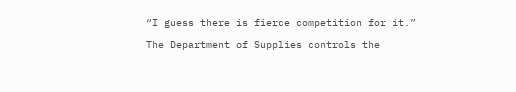“I guess there is fierce competition for it.”

The Department of Supplies controls the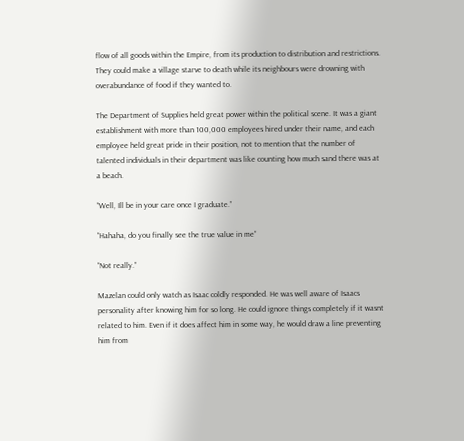flow of all goods within the Empire, from its production to distribution and restrictions. They could make a village starve to death while its neighbours were drowning with overabundance of food if they wanted to.

The Department of Supplies held great power within the political scene. It was a giant establishment with more than 100,000 employees hired under their name, and each employee held great pride in their position, not to mention that the number of talented individuals in their department was like counting how much sand there was at a beach.

“Well, Ill be in your care once I graduate.”

“Hahaha, do you finally see the true value in me”

“Not really.”

Mazelan could only watch as Isaac coldly responded. He was well aware of Isaacs personality after knowing him for so long. He could ignore things completely if it wasnt related to him. Even if it does affect him in some way, he would draw a line preventing him from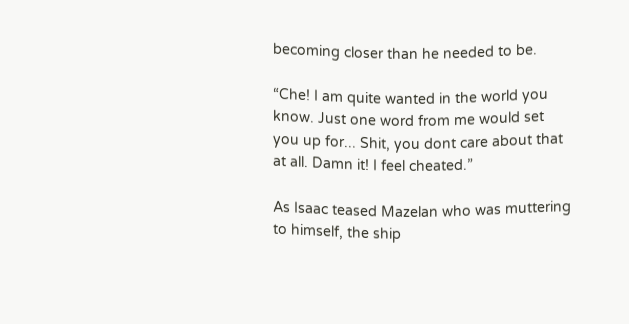becoming closer than he needed to be.

“Che! I am quite wanted in the world you know. Just one word from me would set you up for... Shit, you dont care about that at all. Damn it! I feel cheated.”

As Isaac teased Mazelan who was muttering to himself, the ship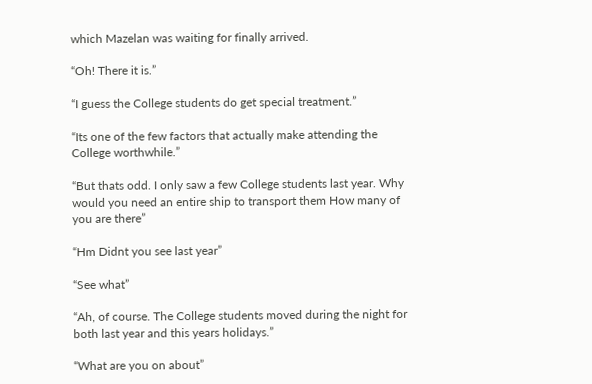which Mazelan was waiting for finally arrived.

“Oh! There it is.”

“I guess the College students do get special treatment.”

“Its one of the few factors that actually make attending the College worthwhile.”

“But thats odd. I only saw a few College students last year. Why would you need an entire ship to transport them How many of you are there”

“Hm Didnt you see last year”

“See what”

“Ah, of course. The College students moved during the night for both last year and this years holidays.”

“What are you on about”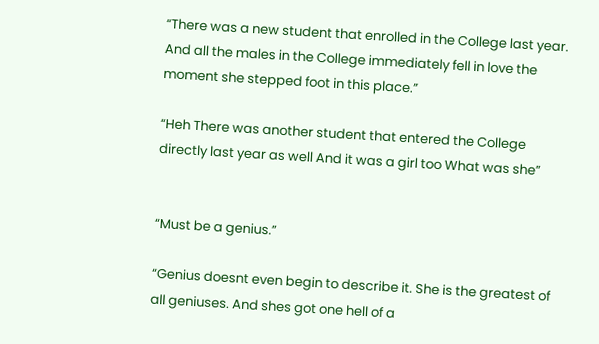“There was a new student that enrolled in the College last year. And all the males in the College immediately fell in love the moment she stepped foot in this place.”

“Heh There was another student that entered the College directly last year as well And it was a girl too What was she”


“Must be a genius.”

“Genius doesnt even begin to describe it. She is the greatest of all geniuses. And shes got one hell of a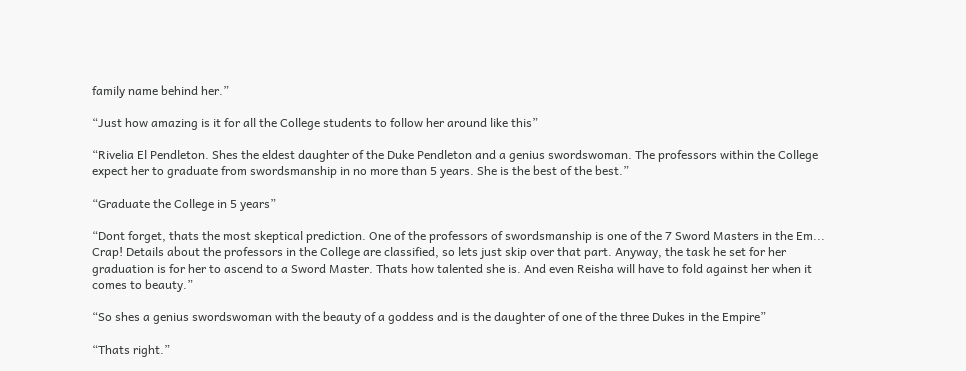family name behind her.”

“Just how amazing is it for all the College students to follow her around like this”

“Rivelia El Pendleton. Shes the eldest daughter of the Duke Pendleton and a genius swordswoman. The professors within the College expect her to graduate from swordsmanship in no more than 5 years. She is the best of the best.”

“Graduate the College in 5 years”

“Dont forget, thats the most skeptical prediction. One of the professors of swordsmanship is one of the 7 Sword Masters in the Em... Crap! Details about the professors in the College are classified, so lets just skip over that part. Anyway, the task he set for her graduation is for her to ascend to a Sword Master. Thats how talented she is. And even Reisha will have to fold against her when it comes to beauty.”

“So shes a genius swordswoman with the beauty of a goddess and is the daughter of one of the three Dukes in the Empire”

“Thats right.”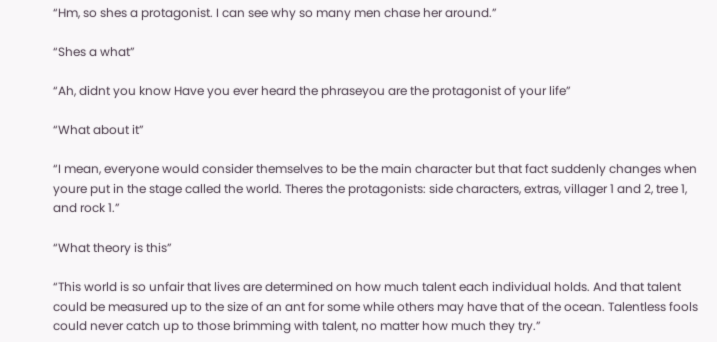“Hm, so shes a protagonist. I can see why so many men chase her around.”

“Shes a what”

“Ah, didnt you know Have you ever heard the phraseyou are the protagonist of your life”

“What about it”

“I mean, everyone would consider themselves to be the main character but that fact suddenly changes when youre put in the stage called the world. Theres the protagonists: side characters, extras, villager 1 and 2, tree 1, and rock 1.”

“What theory is this”

“This world is so unfair that lives are determined on how much talent each individual holds. And that talent could be measured up to the size of an ant for some while others may have that of the ocean. Talentless fools could never catch up to those brimming with talent, no matter how much they try.”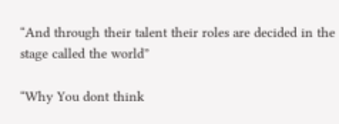“And through their talent their roles are decided in the stage called the world”

“Why You dont think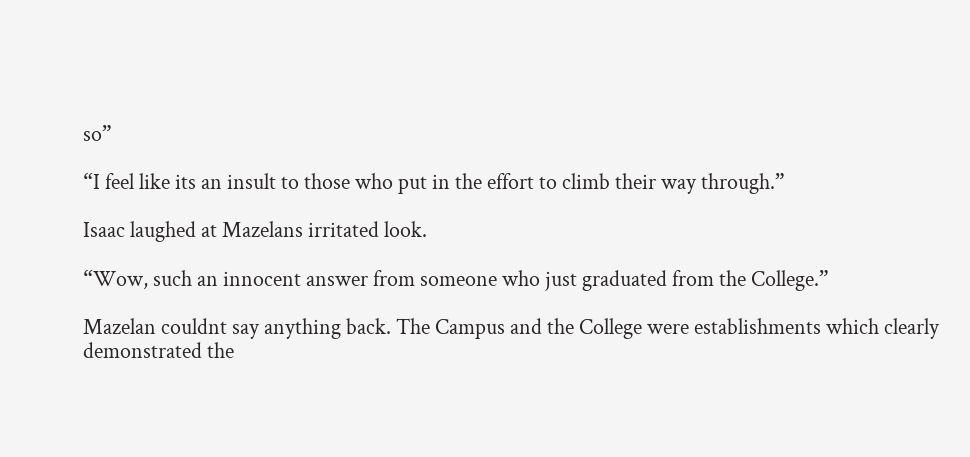so”

“I feel like its an insult to those who put in the effort to climb their way through.”

Isaac laughed at Mazelans irritated look.

“Wow, such an innocent answer from someone who just graduated from the College.”

Mazelan couldnt say anything back. The Campus and the College were establishments which clearly demonstrated the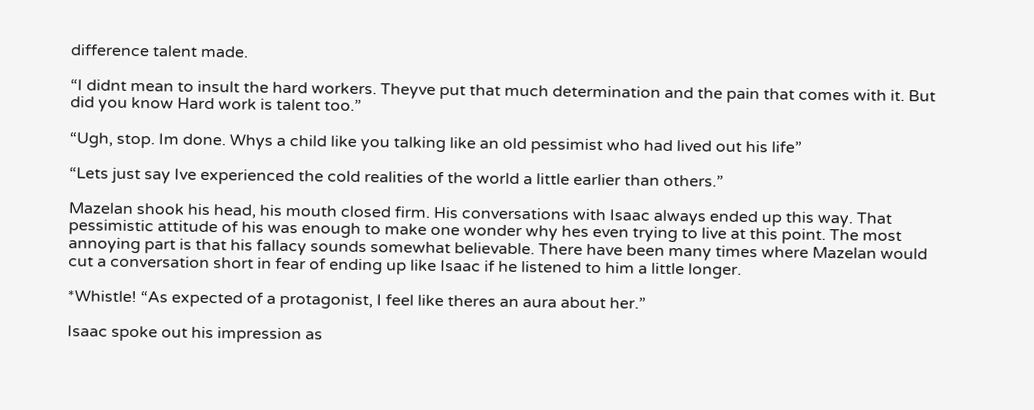difference talent made.

“I didnt mean to insult the hard workers. Theyve put that much determination and the pain that comes with it. But did you know Hard work is talent too.”

“Ugh, stop. Im done. Whys a child like you talking like an old pessimist who had lived out his life”

“Lets just say Ive experienced the cold realities of the world a little earlier than others.”

Mazelan shook his head, his mouth closed firm. His conversations with Isaac always ended up this way. That pessimistic attitude of his was enough to make one wonder why hes even trying to live at this point. The most annoying part is that his fallacy sounds somewhat believable. There have been many times where Mazelan would cut a conversation short in fear of ending up like Isaac if he listened to him a little longer.

*Whistle! “As expected of a protagonist, I feel like theres an aura about her.”

Isaac spoke out his impression as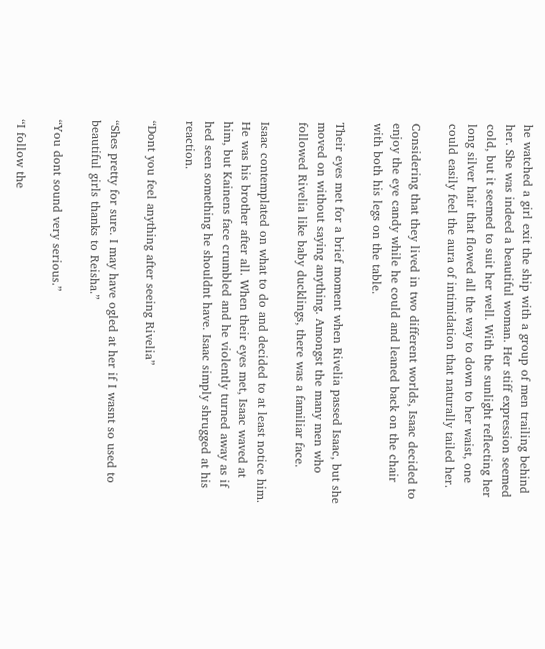he watched a girl exit the ship with a group of men trailing behind her. She was indeed a beautiful woman. Her stiff expression seemed cold, but it seemed to suit her well. With the sunlight reflecting her long silver hair that flowed all the way to down to her waist, one could easily feel the aura of intimidation that naturally tailed her.

Considering that they lived in two different worlds, Isaac decided to enjoy the eye candy while he could and leaned back on the chair with both his legs on the table.

Their eyes met for a brief moment when Rivelia passed Isaac, but she moved on without saying anything. Amongst the many men who followed Rivelia like baby ducklings, there was a familiar face.

Isaac contemplated on what to do and decided to at least notice him. He was his brother after all. When their eyes met, Isaac waved at him, but Kainens face crumbled and he violently turned away as if hed seen something he shouldnt have. Isaac simply shrugged at his reaction.

“Dont you feel anything after seeing Rivelia”

“Shes pretty for sure. I may have ogled at her if I wasnt so used to beautiful girls thanks to Reisha.”

“You dont sound very serious.”

“I follow the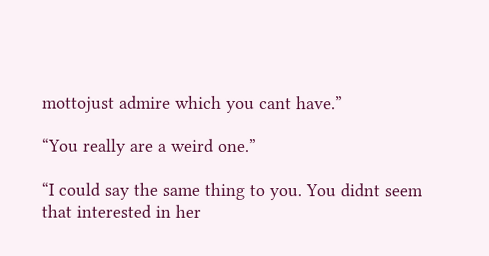mottojust admire which you cant have.”

“You really are a weird one.”

“I could say the same thing to you. You didnt seem that interested in her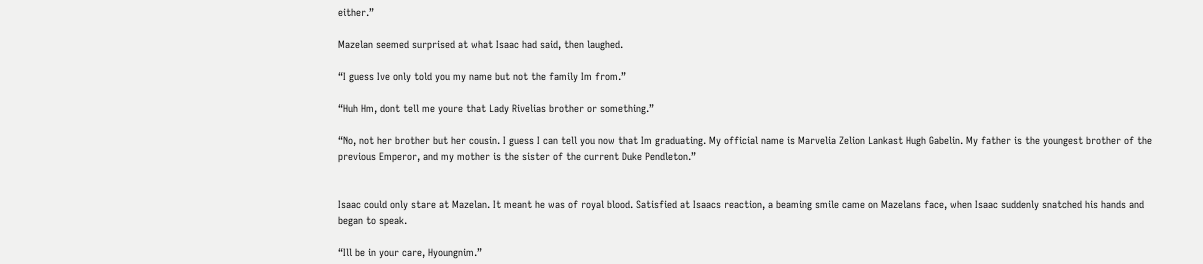either.”

Mazelan seemed surprised at what Isaac had said, then laughed.

“I guess Ive only told you my name but not the family Im from.”

“Huh Hm, dont tell me youre that Lady Rivelias brother or something.”

“No, not her brother but her cousin. I guess I can tell you now that Im graduating. My official name is Marvelia Zelion Lankast Hugh Gabelin. My father is the youngest brother of the previous Emperor, and my mother is the sister of the current Duke Pendleton.”


Isaac could only stare at Mazelan. It meant he was of royal blood. Satisfied at Isaacs reaction, a beaming smile came on Mazelans face, when Isaac suddenly snatched his hands and began to speak.

“Ill be in your care, Hyoungnim.”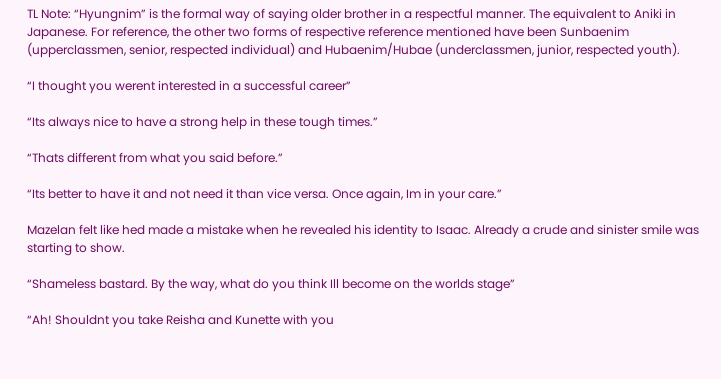TL Note: “Hyungnim” is the formal way of saying older brother in a respectful manner. The equivalent to Aniki in Japanese. For reference, the other two forms of respective reference mentioned have been Sunbaenim (upperclassmen, senior, respected individual) and Hubaenim/Hubae (underclassmen, junior, respected youth).

“I thought you werent interested in a successful career”

“Its always nice to have a strong help in these tough times.”

“Thats different from what you said before.”

“Its better to have it and not need it than vice versa. Once again, Im in your care.”

Mazelan felt like hed made a mistake when he revealed his identity to Isaac. Already a crude and sinister smile was starting to show.

“Shameless bastard. By the way, what do you think Ill become on the worlds stage”

“Ah! Shouldnt you take Reisha and Kunette with you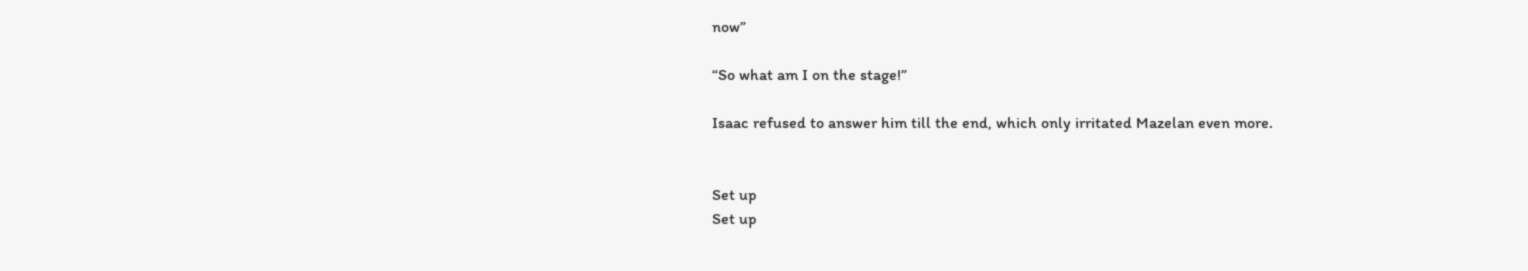now”

“So what am I on the stage!”

Isaac refused to answer him till the end, which only irritated Mazelan even more.


Set up
Set up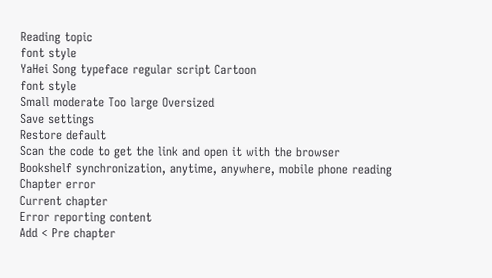Reading topic
font style
YaHei Song typeface regular script Cartoon
font style
Small moderate Too large Oversized
Save settings
Restore default
Scan the code to get the link and open it with the browser
Bookshelf synchronization, anytime, anywhere, mobile phone reading
Chapter error
Current chapter
Error reporting content
Add < Pre chapter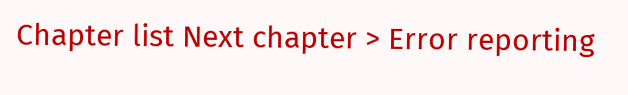Chapter list Next chapter > Error reporting